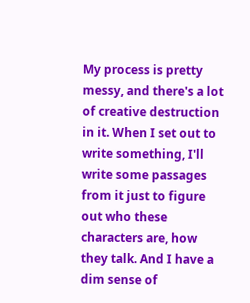My process is pretty messy, and there's a lot of creative destruction in it. When I set out to write something, I'll write some passages from it just to figure out who these characters are, how they talk. And I have a dim sense of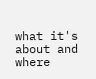what it's about and where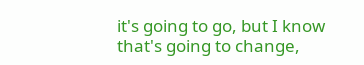it's going to go, but I know that's going to change,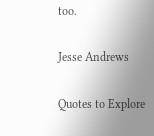too.

Jesse Andrews

Quotes to Explore